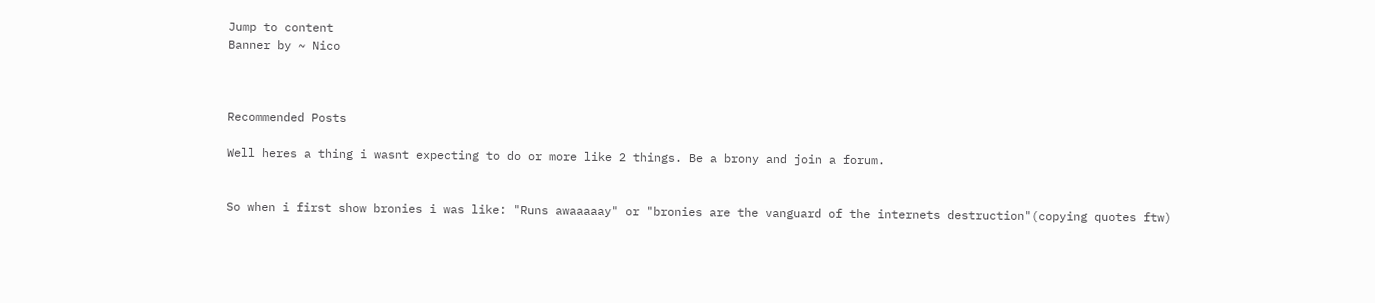Jump to content
Banner by ~ Nico



Recommended Posts

Well heres a thing i wasnt expecting to do or more like 2 things. Be a brony and join a forum.


So when i first show bronies i was like: "Runs awaaaaay" or "bronies are the vanguard of the internets destruction"(copying quotes ftw)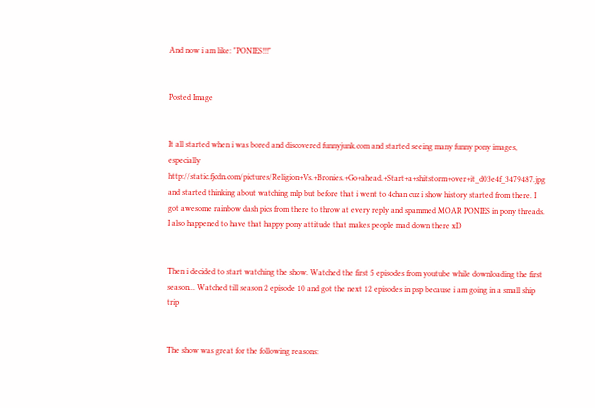And now i am like: "PONIES!!!"


Posted Image


It all started when i was bored and discovered funnyjunk.com and started seeing many funny pony images, especially http://static.fjcdn.com/pictures/Religion+Vs.+Bronies.+Go+ahead.+Start+a+shitstorm+over+it_d03e4f_3479487.jpg and started thinking about watching mlp but before that i went to 4chan cuz i show history started from there. I got awesome rainbow dash pics from there to throw at every reply and spammed MOAR PONIES in pony threads. I also happened to have that happy pony attitude that makes people mad down there xD


Then i decided to start watching the show. Watched the first 5 episodes from youtube while downloading the first season... Watched till season 2 episode 10 and got the next 12 episodes in psp because i am going in a small ship trip


The show was great for the following reasons: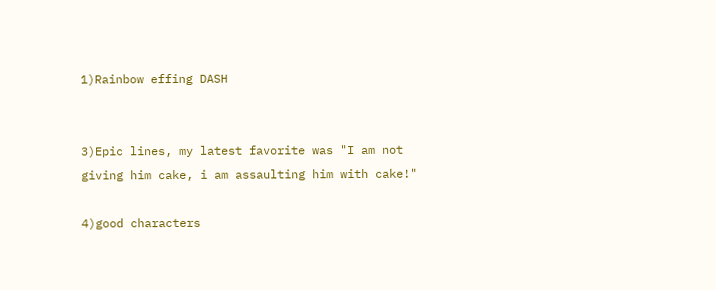1)Rainbow effing DASH


3)Epic lines, my latest favorite was "I am not giving him cake, i am assaulting him with cake!"

4)good characters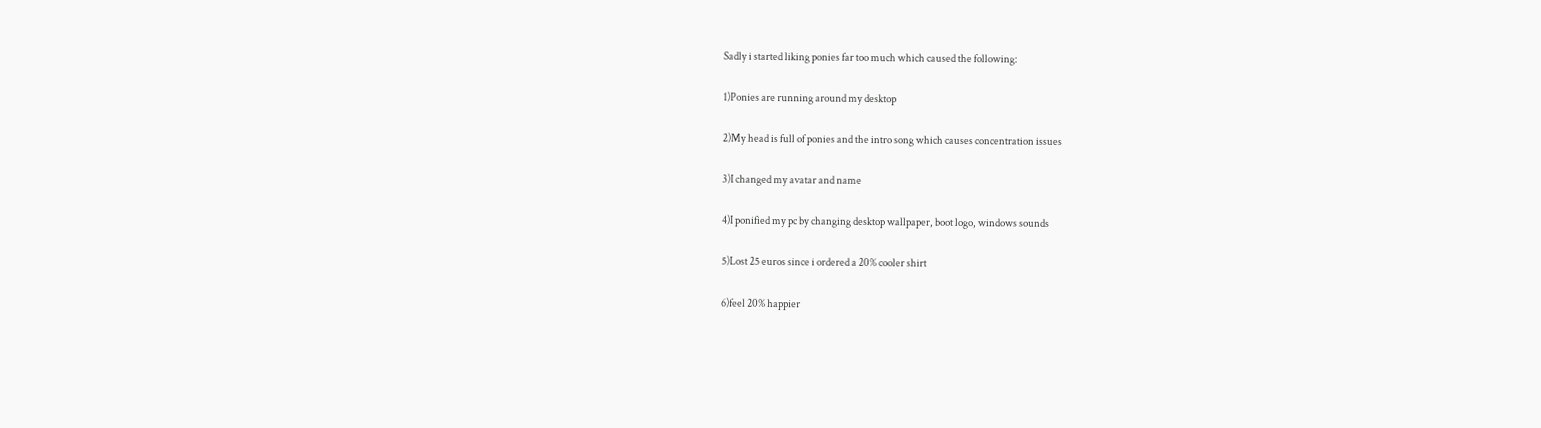Sadly i started liking ponies far too much which caused the following:

1)Ponies are running around my desktop

2)My head is full of ponies and the intro song which causes concentration issues

3)I changed my avatar and name

4)I ponified my pc by changing desktop wallpaper, boot logo, windows sounds

5)Lost 25 euros since i ordered a 20% cooler shirt

6)feel 20% happier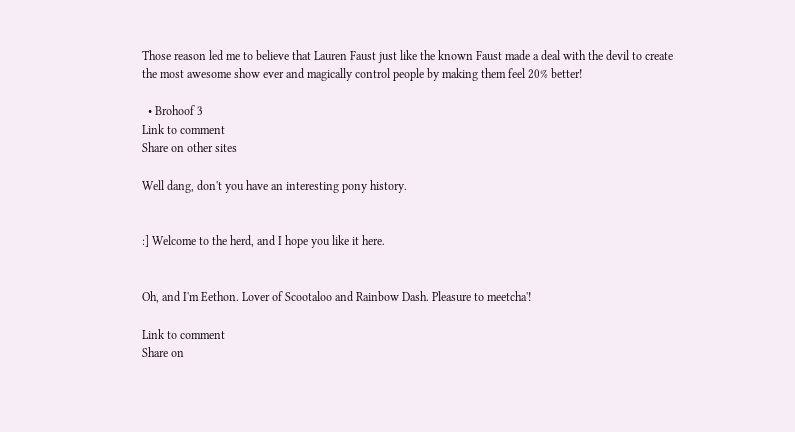Those reason led me to believe that Lauren Faust just like the known Faust made a deal with the devil to create the most awesome show ever and magically control people by making them feel 20% better!

  • Brohoof 3
Link to comment
Share on other sites

Well dang, don't you have an interesting pony history.


:] Welcome to the herd, and I hope you like it here.


Oh, and I'm Eethon. Lover of Scootaloo and Rainbow Dash. Pleasure to meetcha'!

Link to comment
Share on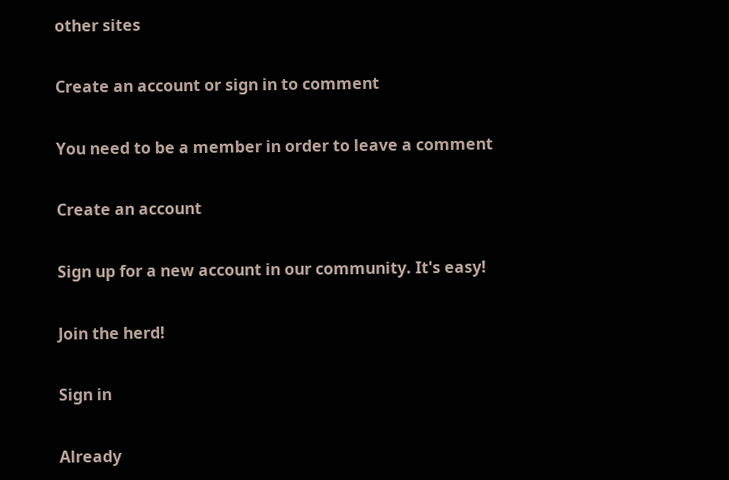other sites

Create an account or sign in to comment

You need to be a member in order to leave a comment

Create an account

Sign up for a new account in our community. It's easy!

Join the herd!

Sign in

Already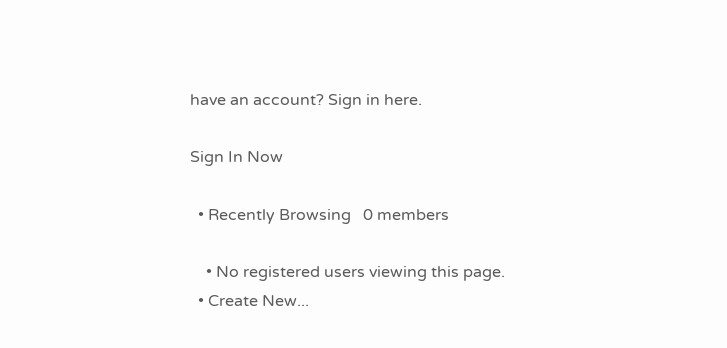have an account? Sign in here.

Sign In Now

  • Recently Browsing   0 members

    • No registered users viewing this page.
  • Create New...